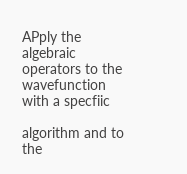APply the algebraic operators to the wavefunction with a specfiic

algorithm and to the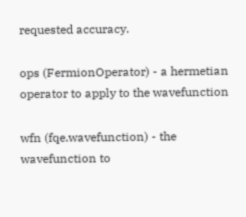requested accuracy.

ops (FermionOperator) - a hermetian operator to apply to the wavefunction

wfn (fqe.wavefunction) - the wavefunction to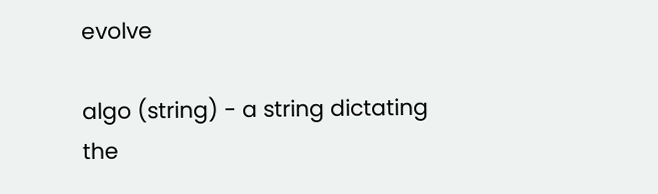evolve

algo (string) - a string dictating the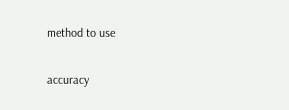method to use

accuracy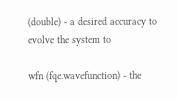(double) - a desired accuracy to evolve the system to

wfn (fqe.wavefunction) - the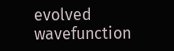evolved wavefunction